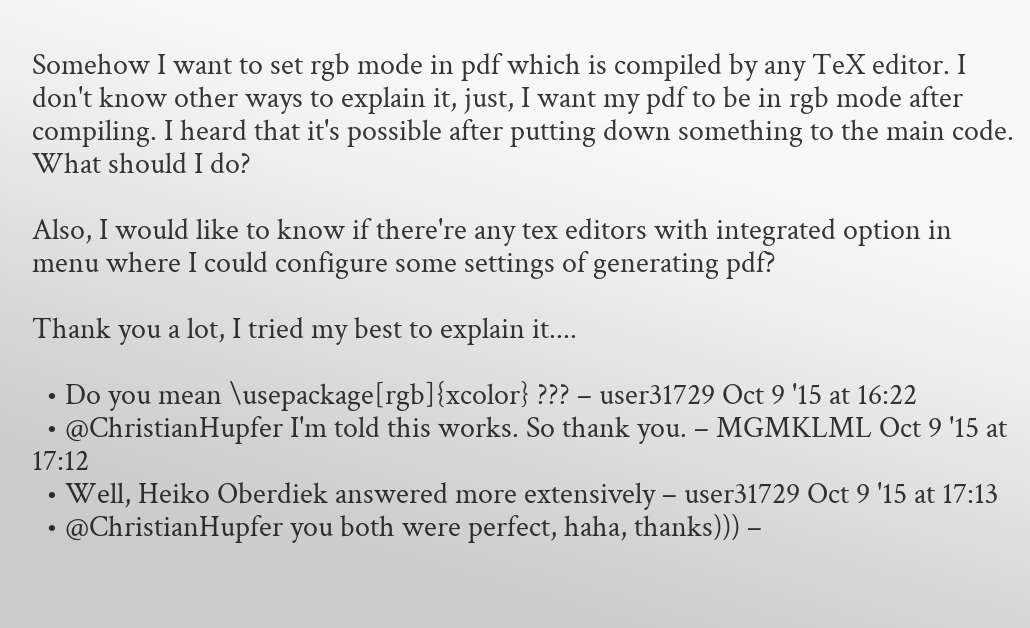Somehow I want to set rgb mode in pdf which is compiled by any TeX editor. I don't know other ways to explain it, just, I want my pdf to be in rgb mode after compiling. I heard that it's possible after putting down something to the main code. What should I do?

Also, I would like to know if there're any tex editors with integrated option in menu where I could configure some settings of generating pdf?

Thank you a lot, I tried my best to explain it....

  • Do you mean \usepackage[rgb]{xcolor} ??? – user31729 Oct 9 '15 at 16:22
  • @ChristianHupfer I'm told this works. So thank you. – MGMKLML Oct 9 '15 at 17:12
  • Well, Heiko Oberdiek answered more extensively – user31729 Oct 9 '15 at 17:13
  • @ChristianHupfer you both were perfect, haha, thanks))) –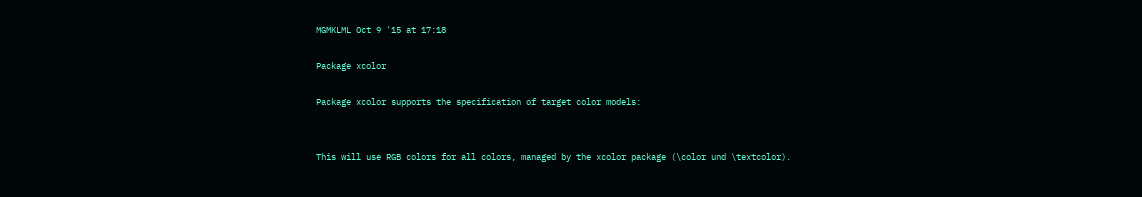MGMKLML Oct 9 '15 at 17:18

Package xcolor

Package xcolor supports the specification of target color models:


This will use RGB colors for all colors, managed by the xcolor package (\color und \textcolor).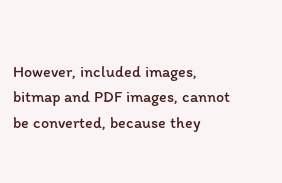However, included images, bitmap and PDF images, cannot be converted, because they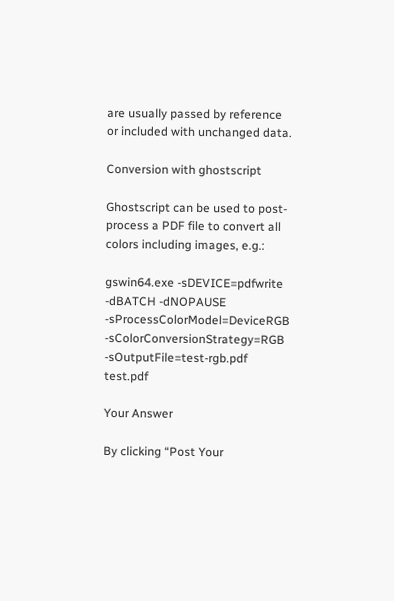are usually passed by reference or included with unchanged data.

Conversion with ghostscript

Ghostscript can be used to post-process a PDF file to convert all colors including images, e.g.:

gswin64.exe -sDEVICE=pdfwrite -dBATCH -dNOPAUSE -sProcessColorModel=DeviceRGB -sColorConversionStrategy=RGB -sOutputFile=test-rgb.pdf test.pdf

Your Answer

By clicking “Post Your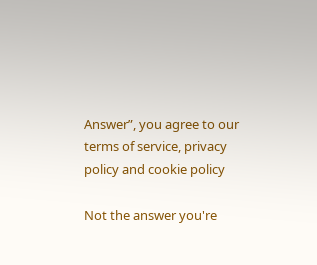Answer”, you agree to our terms of service, privacy policy and cookie policy

Not the answer you're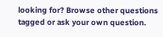looking for? Browse other questions tagged or ask your own question.